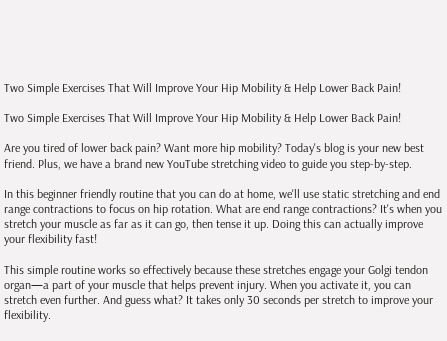Two Simple Exercises That Will Improve Your Hip Mobility & Help Lower Back Pain!

Two Simple Exercises That Will Improve Your Hip Mobility & Help Lower Back Pain!

Are you tired of lower back pain? Want more hip mobility? Today's blog is your new best friend. Plus, we have a brand new YouTube stretching video to guide you step-by-step.

In this beginner friendly routine that you can do at home, we'll use static stretching and end range contractions to focus on hip rotation. What are end range contractions? It's when you stretch your muscle as far as it can go, then tense it up. Doing this can actually improve your flexibility fast!

This simple routine works so effectively because these stretches engage your Golgi tendon organ—a part of your muscle that helps prevent injury. When you activate it, you can stretch even further. And guess what? It takes only 30 seconds per stretch to improve your flexibility.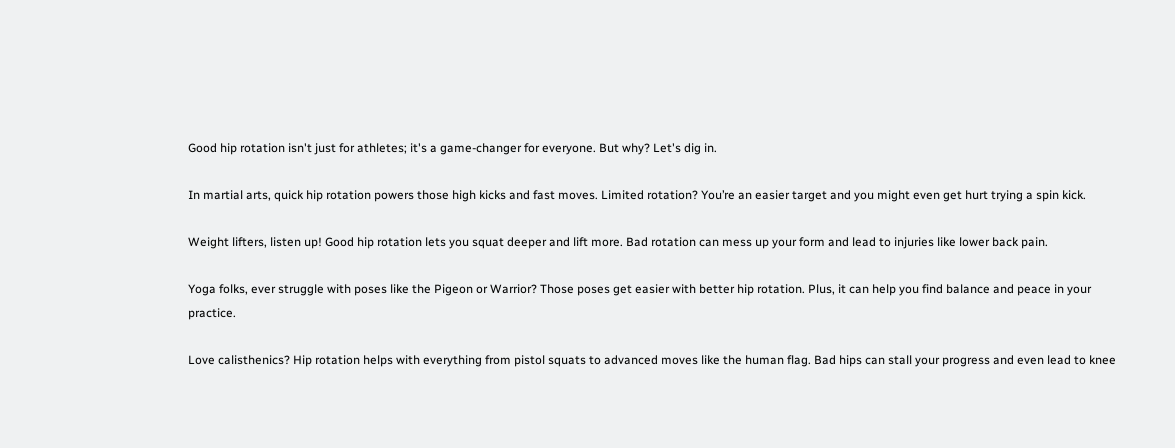Good hip rotation isn't just for athletes; it's a game-changer for everyone. But why? Let's dig in.

In martial arts, quick hip rotation powers those high kicks and fast moves. Limited rotation? You’re an easier target and you might even get hurt trying a spin kick.

Weight lifters, listen up! Good hip rotation lets you squat deeper and lift more. Bad rotation can mess up your form and lead to injuries like lower back pain.

Yoga folks, ever struggle with poses like the Pigeon or Warrior? Those poses get easier with better hip rotation. Plus, it can help you find balance and peace in your practice.

Love calisthenics? Hip rotation helps with everything from pistol squats to advanced moves like the human flag. Bad hips can stall your progress and even lead to knee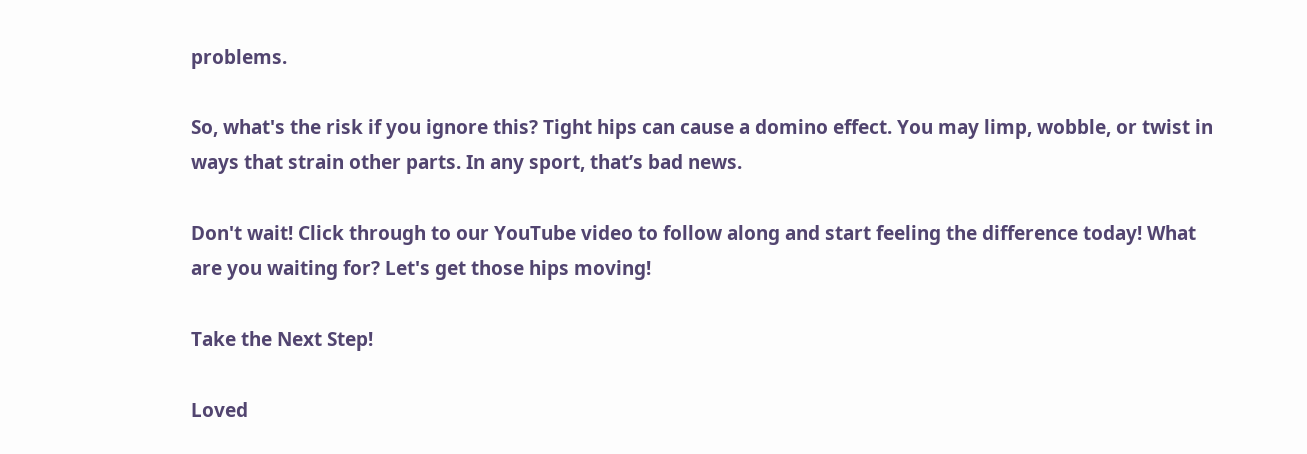problems.

So, what's the risk if you ignore this? Tight hips can cause a domino effect. You may limp, wobble, or twist in ways that strain other parts. In any sport, that’s bad news.

Don't wait! Click through to our YouTube video to follow along and start feeling the difference today! What are you waiting for? Let's get those hips moving!

Take the Next Step!

Loved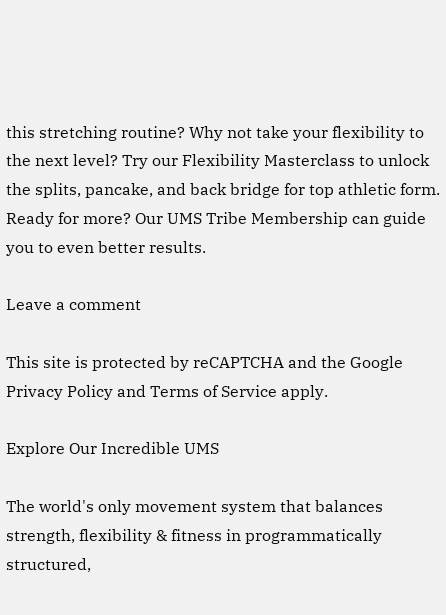this stretching routine? Why not take your flexibility to the next level? Try our Flexibility Masterclass to unlock the splits, pancake, and back bridge for top athletic form. Ready for more? Our UMS Tribe Membership can guide you to even better results.

Leave a comment

This site is protected by reCAPTCHA and the Google Privacy Policy and Terms of Service apply.

Explore Our Incredible UMS

The world's only movement system that balances strength, flexibility & fitness in programmatically structured,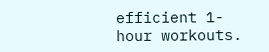efficient 1-hour workouts.